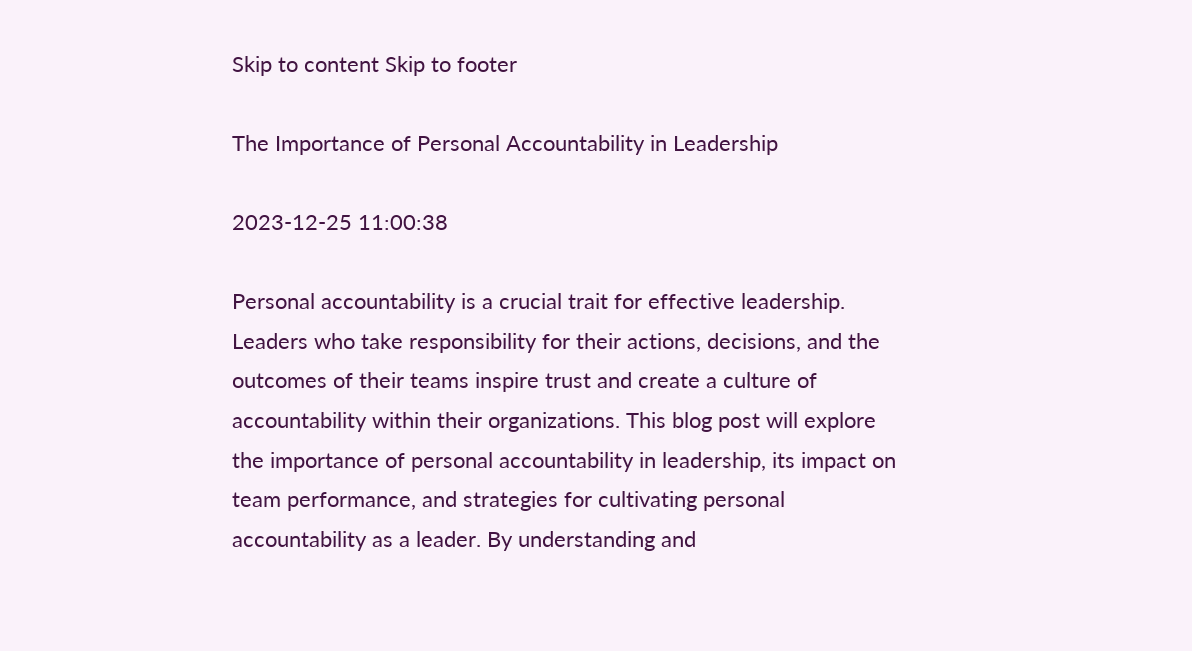Skip to content Skip to footer

The Importance of Personal Accountability in Leadership

2023-12-25 11:00:38

Personal accountability is a crucial trait for effective leadership. Leaders who take responsibility for their actions, decisions, and the outcomes of their teams inspire trust and create a culture of accountability within their organizations. This blog post will explore the importance of personal accountability in leadership, its impact on team performance, and strategies for cultivating personal accountability as a leader. By understanding and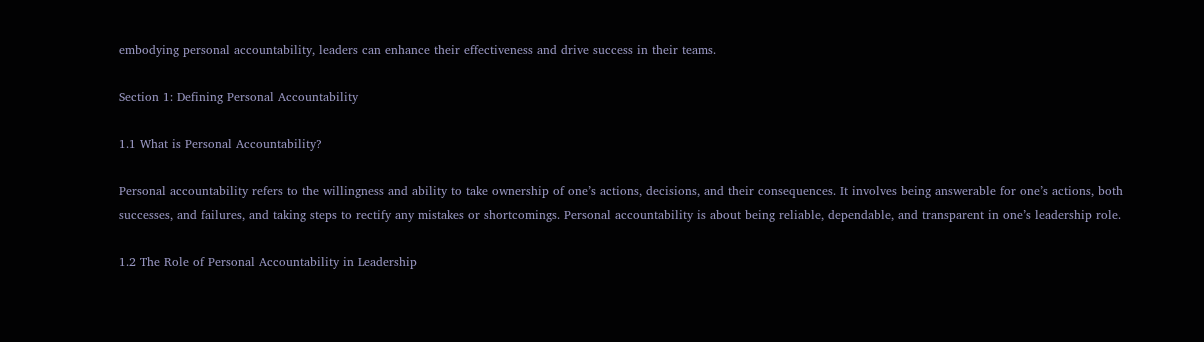embodying personal accountability, leaders can enhance their effectiveness and drive success in their teams.

Section 1: Defining Personal Accountability

1.1 What is Personal Accountability?

Personal accountability refers to the willingness and ability to take ownership of one’s actions, decisions, and their consequences. It involves being answerable for one’s actions, both successes, and failures, and taking steps to rectify any mistakes or shortcomings. Personal accountability is about being reliable, dependable, and transparent in one’s leadership role.

1.2 The Role of Personal Accountability in Leadership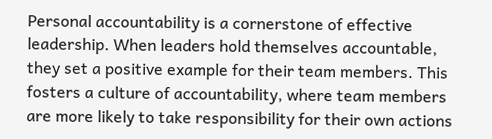Personal accountability is a cornerstone of effective leadership. When leaders hold themselves accountable, they set a positive example for their team members. This fosters a culture of accountability, where team members are more likely to take responsibility for their own actions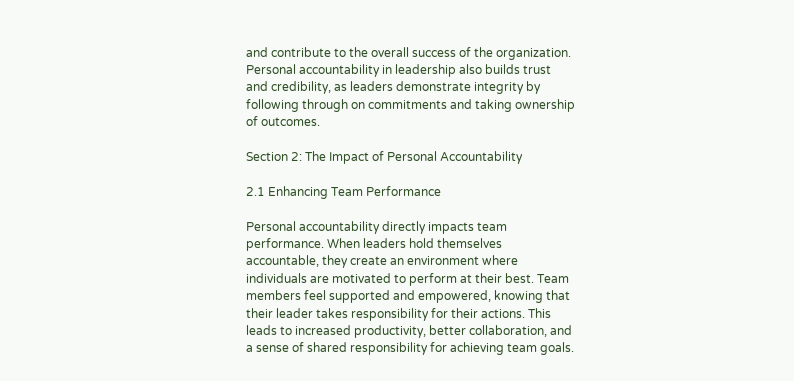and contribute to the overall success of the organization. Personal accountability in leadership also builds trust and credibility, as leaders demonstrate integrity by following through on commitments and taking ownership of outcomes.

Section 2: The Impact of Personal Accountability

2.1 Enhancing Team Performance

Personal accountability directly impacts team performance. When leaders hold themselves accountable, they create an environment where individuals are motivated to perform at their best. Team members feel supported and empowered, knowing that their leader takes responsibility for their actions. This leads to increased productivity, better collaboration, and a sense of shared responsibility for achieving team goals.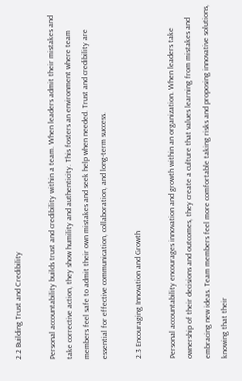2.2 Building Trust and Credibility

Personal accountability builds trust and credibility within a team. When leaders admit their mistakes and take corrective action, they show humility and authenticity. This fosters an environment where team members feel safe to admit their own mistakes and seek help when needed. Trust and credibility are essential for effective communication, collaboration, and long-term success.

2.3 Encouraging Innovation and Growth

Personal accountability encourages innovation and growth within an organization. When leaders take ownership of their decisions and outcomes, they create a culture that values learning from mistakes and embracing new ideas. Team members feel more comfortable taking risks and proposing innovative solutions, knowing that their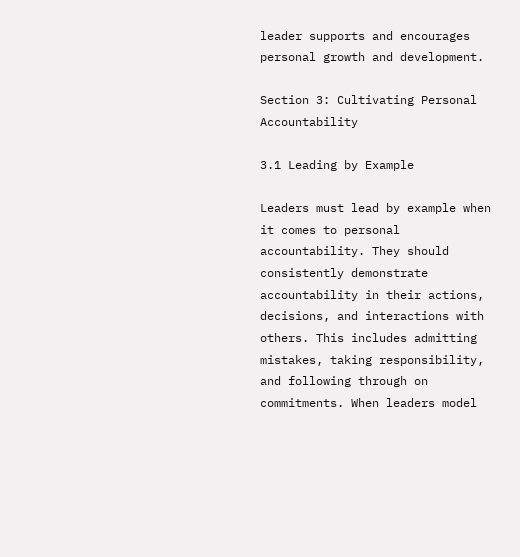leader supports and encourages personal growth and development.

Section 3: Cultivating Personal Accountability

3.1 Leading by Example

Leaders must lead by example when it comes to personal accountability. They should consistently demonstrate accountability in their actions, decisions, and interactions with others. This includes admitting mistakes, taking responsibility, and following through on commitments. When leaders model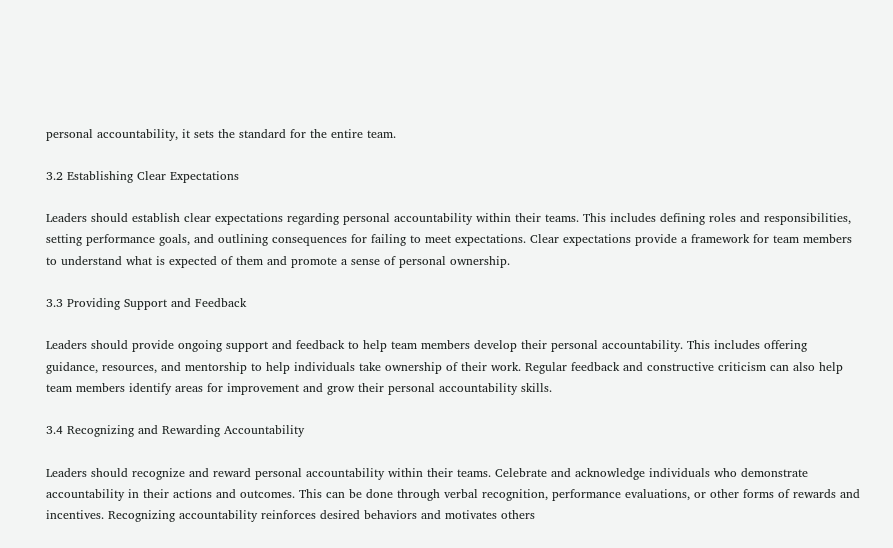personal accountability, it sets the standard for the entire team.

3.2 Establishing Clear Expectations

Leaders should establish clear expectations regarding personal accountability within their teams. This includes defining roles and responsibilities, setting performance goals, and outlining consequences for failing to meet expectations. Clear expectations provide a framework for team members to understand what is expected of them and promote a sense of personal ownership.

3.3 Providing Support and Feedback

Leaders should provide ongoing support and feedback to help team members develop their personal accountability. This includes offering guidance, resources, and mentorship to help individuals take ownership of their work. Regular feedback and constructive criticism can also help team members identify areas for improvement and grow their personal accountability skills.

3.4 Recognizing and Rewarding Accountability

Leaders should recognize and reward personal accountability within their teams. Celebrate and acknowledge individuals who demonstrate accountability in their actions and outcomes. This can be done through verbal recognition, performance evaluations, or other forms of rewards and incentives. Recognizing accountability reinforces desired behaviors and motivates others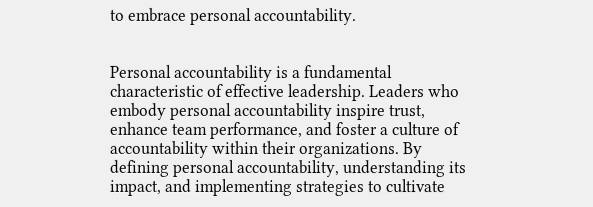to embrace personal accountability.


Personal accountability is a fundamental characteristic of effective leadership. Leaders who embody personal accountability inspire trust, enhance team performance, and foster a culture of accountability within their organizations. By defining personal accountability, understanding its impact, and implementing strategies to cultivate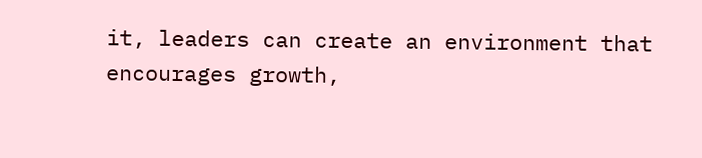it, leaders can create an environment that encourages growth,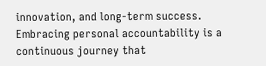innovation, and long-term success. Embracing personal accountability is a continuous journey that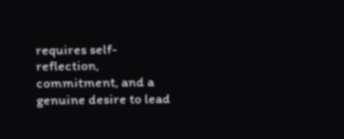requires self-reflection, commitment, and a genuine desire to lead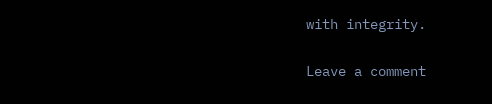with integrity.

Leave a comment